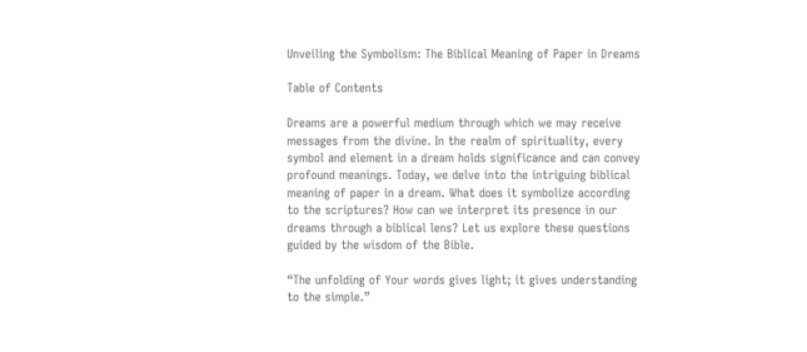Unveiling the Symbolism: The Biblical Meaning of Paper in Dreams

Table of Contents

Dreams are a powerful medium through which we may receive messages from the divine. In the realm of spirituality, every symbol and element in a dream holds significance and can convey profound meanings. Today, we delve into the intriguing biblical meaning of paper in a dream. What does it symbolize according to the scriptures? How can we interpret its presence in our dreams through a biblical lens? Let us explore these questions guided by the wisdom of the Bible.

“The unfolding of Your words gives light; it gives understanding to the simple.”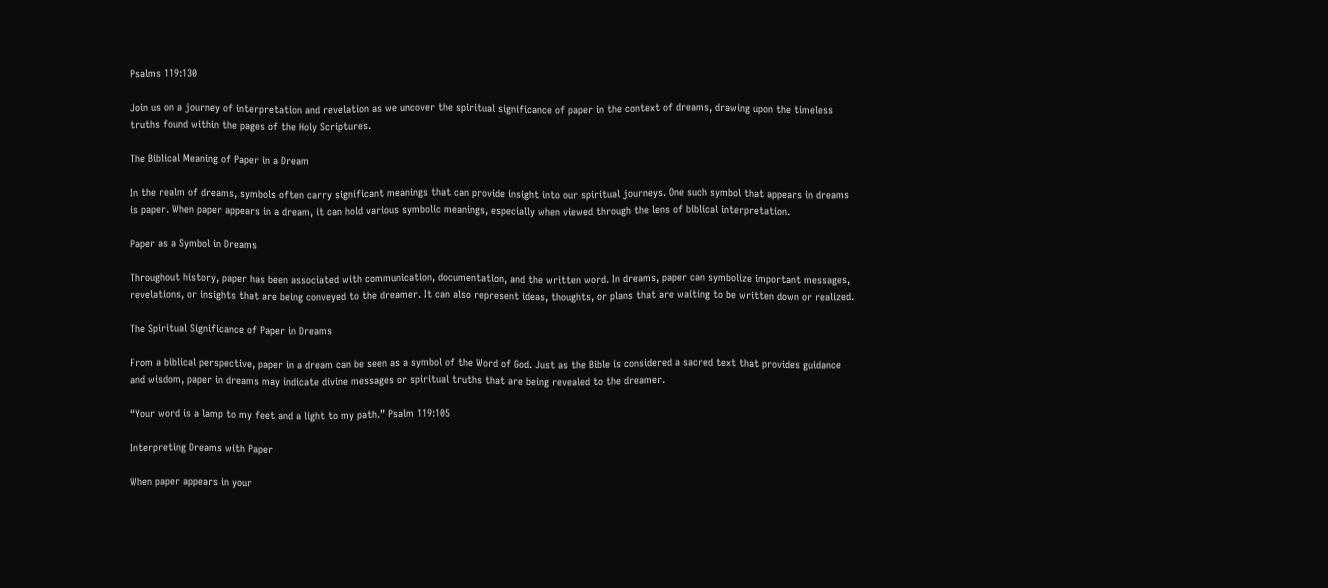Psalms 119:130

Join us on a journey of interpretation and revelation as we uncover the spiritual significance of paper in the context of dreams, drawing upon the timeless truths found within the pages of the Holy Scriptures.

The Biblical Meaning of Paper in a Dream

In the realm of dreams, symbols often carry significant meanings that can provide insight into our spiritual journeys. One such symbol that appears in dreams is paper. When paper appears in a dream, it can hold various symbolic meanings, especially when viewed through the lens of biblical interpretation.

Paper as a Symbol in Dreams

Throughout history, paper has been associated with communication, documentation, and the written word. In dreams, paper can symbolize important messages, revelations, or insights that are being conveyed to the dreamer. It can also represent ideas, thoughts, or plans that are waiting to be written down or realized.

The Spiritual Significance of Paper in Dreams

From a biblical perspective, paper in a dream can be seen as a symbol of the Word of God. Just as the Bible is considered a sacred text that provides guidance and wisdom, paper in dreams may indicate divine messages or spiritual truths that are being revealed to the dreamer.

“Your word is a lamp to my feet and a light to my path.” Psalm 119:105

Interpreting Dreams with Paper

When paper appears in your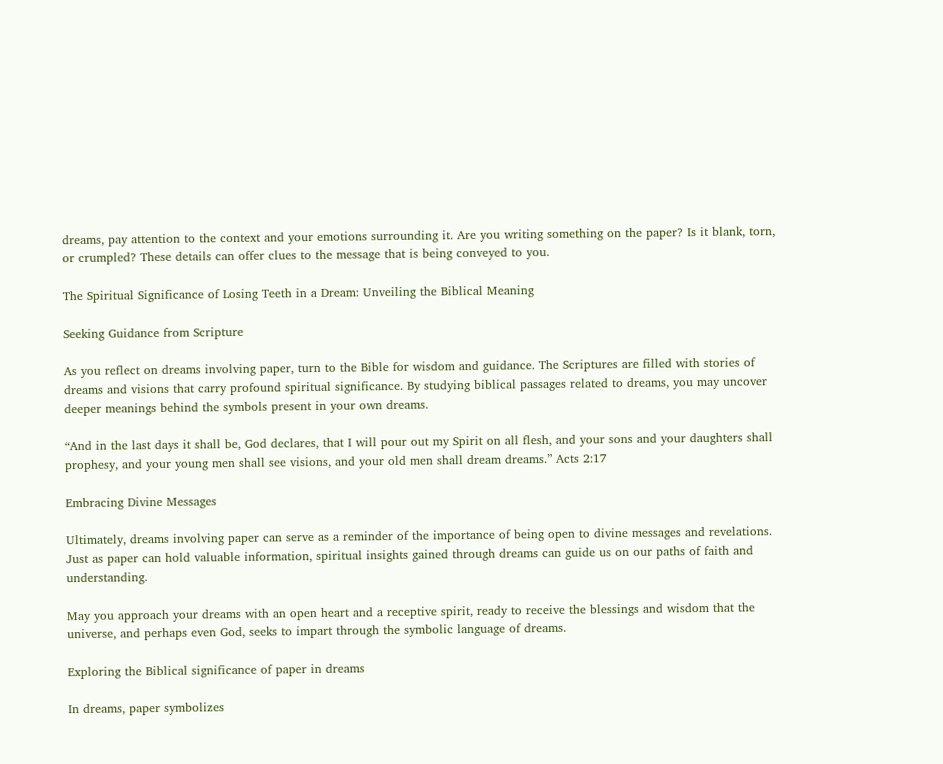dreams, pay attention to the context and your emotions surrounding it. Are you writing something on the paper? Is it blank, torn, or crumpled? These details can offer clues to the message that is being conveyed to you.

The Spiritual Significance of Losing Teeth in a Dream: Unveiling the Biblical Meaning

Seeking Guidance from Scripture

As you reflect on dreams involving paper, turn to the Bible for wisdom and guidance. The Scriptures are filled with stories of dreams and visions that carry profound spiritual significance. By studying biblical passages related to dreams, you may uncover deeper meanings behind the symbols present in your own dreams.

“And in the last days it shall be, God declares, that I will pour out my Spirit on all flesh, and your sons and your daughters shall prophesy, and your young men shall see visions, and your old men shall dream dreams.” Acts 2:17

Embracing Divine Messages

Ultimately, dreams involving paper can serve as a reminder of the importance of being open to divine messages and revelations. Just as paper can hold valuable information, spiritual insights gained through dreams can guide us on our paths of faith and understanding.

May you approach your dreams with an open heart and a receptive spirit, ready to receive the blessings and wisdom that the universe, and perhaps even God, seeks to impart through the symbolic language of dreams.

Exploring the Biblical significance of paper in dreams

In dreams, paper symbolizes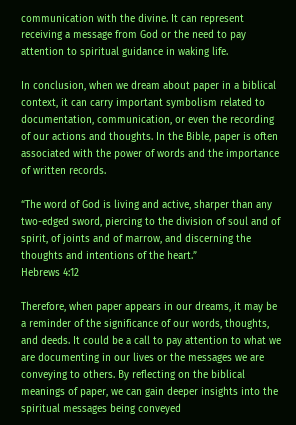communication with the divine. It can represent receiving a message from God or the need to pay attention to spiritual guidance in waking life.

In conclusion, when we dream about paper in a biblical context, it can carry important symbolism related to documentation, communication, or even the recording of our actions and thoughts. In the Bible, paper is often associated with the power of words and the importance of written records.

“The word of God is living and active, sharper than any two-edged sword, piercing to the division of soul and of spirit, of joints and of marrow, and discerning the thoughts and intentions of the heart.”
Hebrews 4:12

Therefore, when paper appears in our dreams, it may be a reminder of the significance of our words, thoughts, and deeds. It could be a call to pay attention to what we are documenting in our lives or the messages we are conveying to others. By reflecting on the biblical meanings of paper, we can gain deeper insights into the spiritual messages being conveyed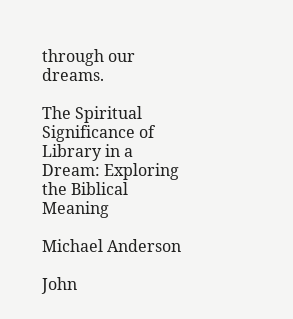through our dreams.

The Spiritual Significance of Library in a Dream: Exploring the Biblical Meaning

Michael Anderson

John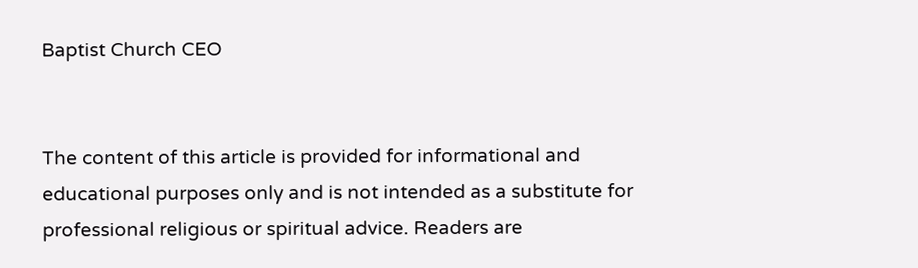Baptist Church CEO


The content of this article is provided for informational and educational purposes only and is not intended as a substitute for professional religious or spiritual advice. Readers are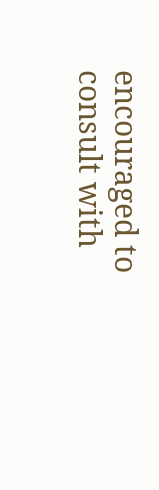encouraged to consult with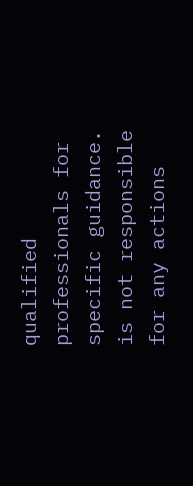qualified professionals for specific guidance. is not responsible for any actions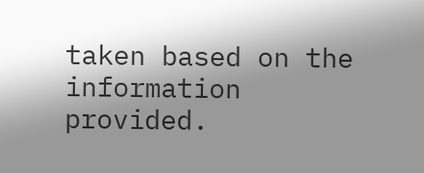taken based on the information provided.